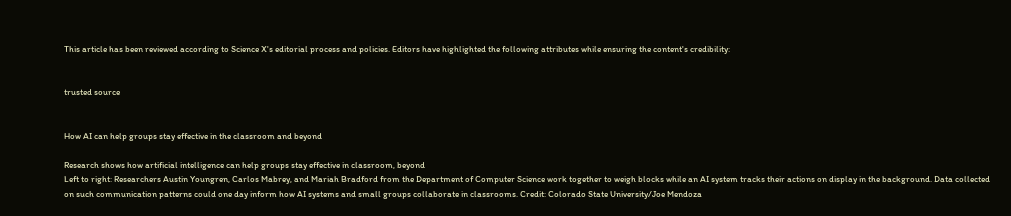This article has been reviewed according to Science X's editorial process and policies. Editors have highlighted the following attributes while ensuring the content's credibility:


trusted source


How AI can help groups stay effective in the classroom and beyond

Research shows how artificial intelligence can help groups stay effective in classroom, beyond
Left to right: Researchers Austin Youngren, Carlos Mabrey, and Mariah Bradford from the Department of Computer Science work together to weigh blocks while an AI system tracks their actions on display in the background. Data collected on such communication patterns could one day inform how AI systems and small groups collaborate in classrooms. Credit: Colorado State University/Joe Mendoza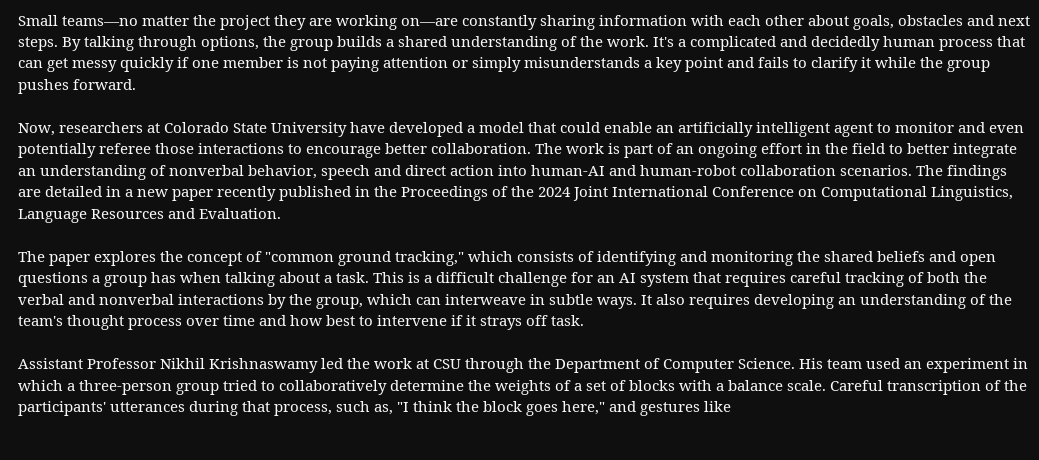Small teams—no matter the project they are working on—are constantly sharing information with each other about goals, obstacles and next steps. By talking through options, the group builds a shared understanding of the work. It's a complicated and decidedly human process that can get messy quickly if one member is not paying attention or simply misunderstands a key point and fails to clarify it while the group pushes forward.

Now, researchers at Colorado State University have developed a model that could enable an artificially intelligent agent to monitor and even potentially referee those interactions to encourage better collaboration. The work is part of an ongoing effort in the field to better integrate an understanding of nonverbal behavior, speech and direct action into human-AI and human-robot collaboration scenarios. The findings are detailed in a new paper recently published in the Proceedings of the 2024 Joint International Conference on Computational Linguistics, Language Resources and Evaluation.

The paper explores the concept of "common ground tracking," which consists of identifying and monitoring the shared beliefs and open questions a group has when talking about a task. This is a difficult challenge for an AI system that requires careful tracking of both the verbal and nonverbal interactions by the group, which can interweave in subtle ways. It also requires developing an understanding of the team's thought process over time and how best to intervene if it strays off task.

Assistant Professor Nikhil Krishnaswamy led the work at CSU through the Department of Computer Science. His team used an experiment in which a three-person group tried to collaboratively determine the weights of a set of blocks with a balance scale. Careful transcription of the participants' utterances during that process, such as, "I think the block goes here," and gestures like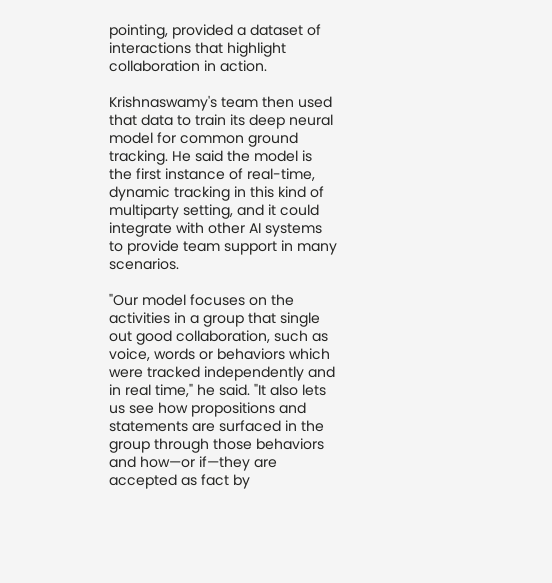pointing, provided a dataset of interactions that highlight collaboration in action.

Krishnaswamy's team then used that data to train its deep neural model for common ground tracking. He said the model is the first instance of real-time, dynamic tracking in this kind of multiparty setting, and it could integrate with other AI systems to provide team support in many scenarios.

"Our model focuses on the activities in a group that single out good collaboration, such as voice, words or behaviors which were tracked independently and in real time," he said. "It also lets us see how propositions and statements are surfaced in the group through those behaviors and how—or if—they are accepted as fact by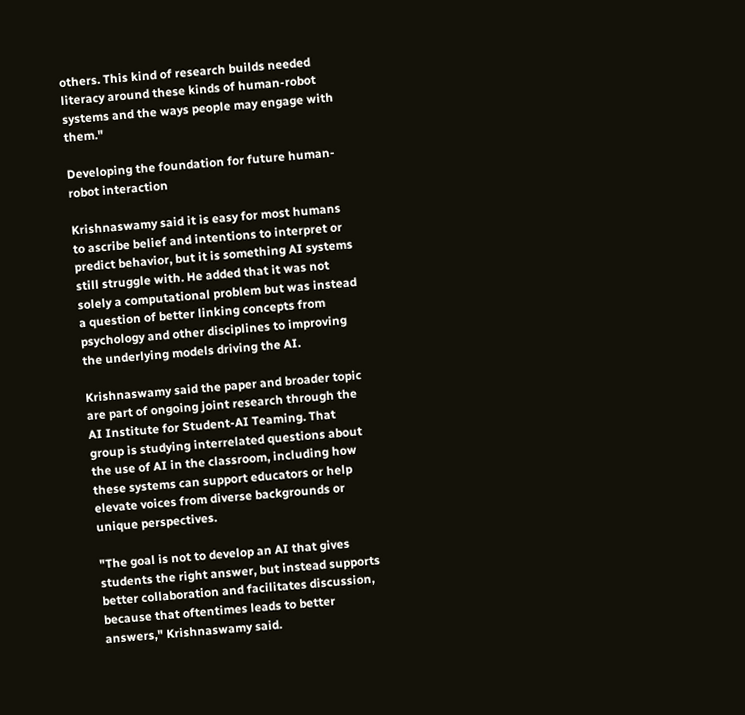others. This kind of research builds needed literacy around these kinds of human-robot systems and the ways people may engage with them."

Developing the foundation for future human-robot interaction

Krishnaswamy said it is easy for most humans to ascribe belief and intentions to interpret or predict behavior, but it is something AI systems still struggle with. He added that it was not solely a computational problem but was instead a question of better linking concepts from psychology and other disciplines to improving the underlying models driving the AI.

Krishnaswamy said the paper and broader topic are part of ongoing joint research through the AI Institute for Student-AI Teaming. That group is studying interrelated questions about the use of AI in the classroom, including how these systems can support educators or help elevate voices from diverse backgrounds or unique perspectives.

"The goal is not to develop an AI that gives students the right answer, but instead supports better collaboration and facilitates discussion, because that oftentimes leads to better answers," Krishnaswamy said.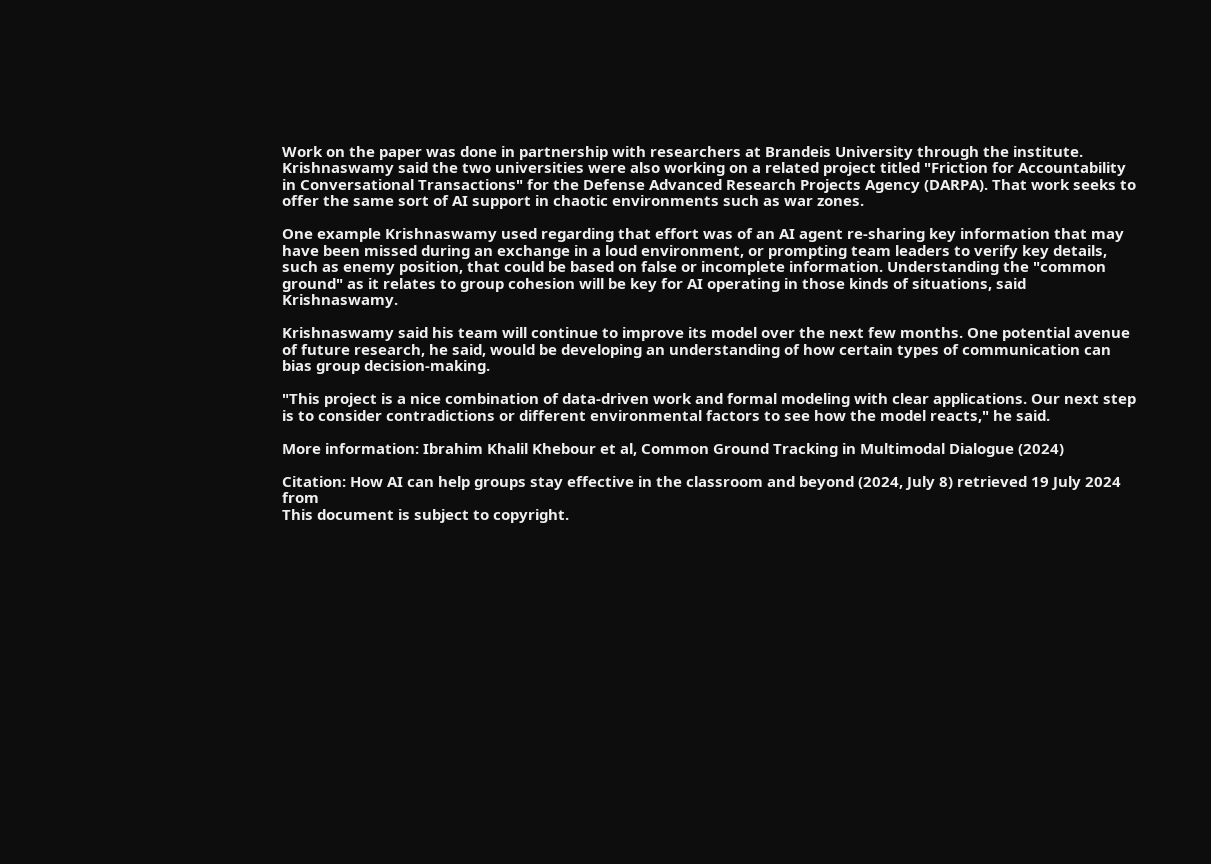Work on the paper was done in partnership with researchers at Brandeis University through the institute. Krishnaswamy said the two universities were also working on a related project titled "Friction for Accountability in Conversational Transactions" for the Defense Advanced Research Projects Agency (DARPA). That work seeks to offer the same sort of AI support in chaotic environments such as war zones.

One example Krishnaswamy used regarding that effort was of an AI agent re-sharing key information that may have been missed during an exchange in a loud environment, or prompting team leaders to verify key details, such as enemy position, that could be based on false or incomplete information. Understanding the "common ground" as it relates to group cohesion will be key for AI operating in those kinds of situations, said Krishnaswamy.

Krishnaswamy said his team will continue to improve its model over the next few months. One potential avenue of future research, he said, would be developing an understanding of how certain types of communication can bias group decision-making.

"This project is a nice combination of data-driven work and formal modeling with clear applications. Our next step is to consider contradictions or different environmental factors to see how the model reacts," he said.

More information: Ibrahim Khalil Khebour et al, Common Ground Tracking in Multimodal Dialogue (2024)

Citation: How AI can help groups stay effective in the classroom and beyond (2024, July 8) retrieved 19 July 2024 from
This document is subject to copyright.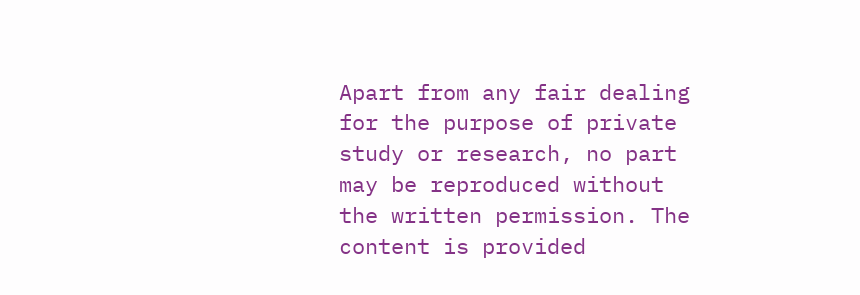Apart from any fair dealing for the purpose of private study or research, no part may be reproduced without the written permission. The content is provided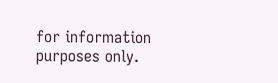for information purposes only.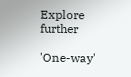Explore further

'One-way'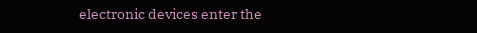electronic devices enter the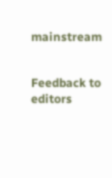mainstream


Feedback to editors